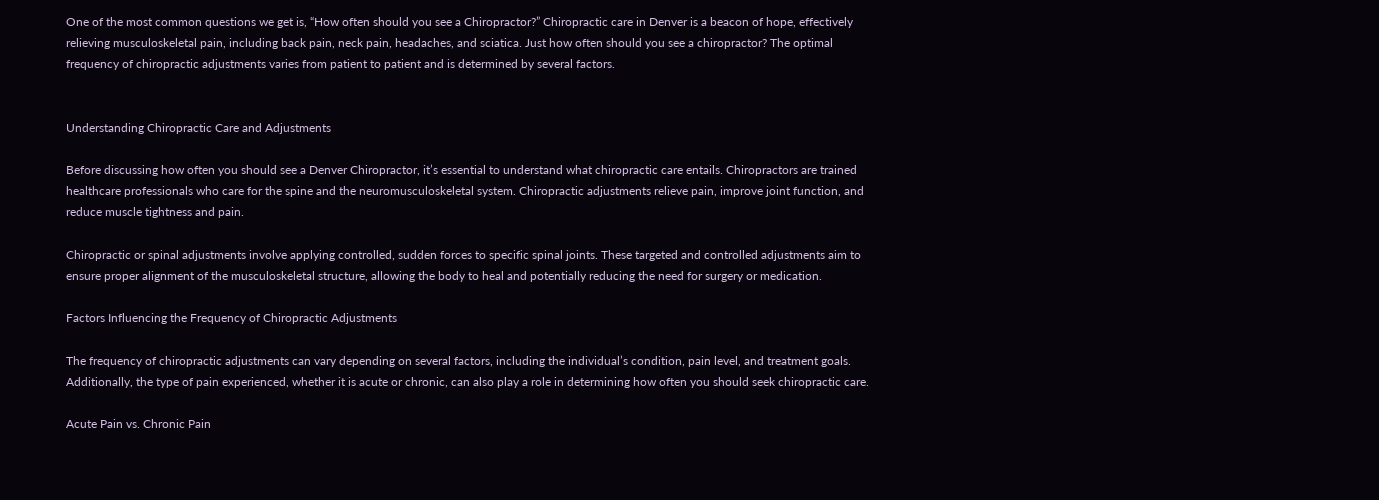One of the most common questions we get is, “How often should you see a Chiropractor?” Chiropractic care in Denver is a beacon of hope, effectively relieving musculoskeletal pain, including back pain, neck pain, headaches, and sciatica. Just how often should you see a chiropractor? The optimal frequency of chiropractic adjustments varies from patient to patient and is determined by several factors.


Understanding Chiropractic Care and Adjustments

Before discussing how often you should see a Denver Chiropractor, it’s essential to understand what chiropractic care entails. Chiropractors are trained healthcare professionals who care for the spine and the neuromusculoskeletal system. Chiropractic adjustments relieve pain, improve joint function, and reduce muscle tightness and pain.

Chiropractic or spinal adjustments involve applying controlled, sudden forces to specific spinal joints. These targeted and controlled adjustments aim to ensure proper alignment of the musculoskeletal structure, allowing the body to heal and potentially reducing the need for surgery or medication.

Factors Influencing the Frequency of Chiropractic Adjustments

The frequency of chiropractic adjustments can vary depending on several factors, including the individual’s condition, pain level, and treatment goals. Additionally, the type of pain experienced, whether it is acute or chronic, can also play a role in determining how often you should seek chiropractic care.

Acute Pain vs. Chronic Pain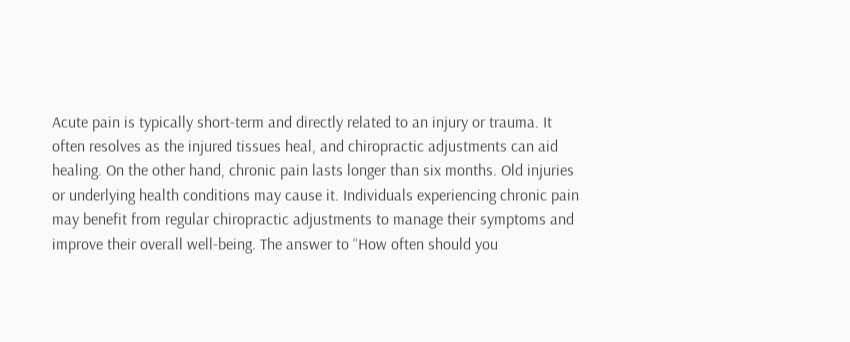Acute pain is typically short-term and directly related to an injury or trauma. It often resolves as the injured tissues heal, and chiropractic adjustments can aid healing. On the other hand, chronic pain lasts longer than six months. Old injuries or underlying health conditions may cause it. Individuals experiencing chronic pain may benefit from regular chiropractic adjustments to manage their symptoms and improve their overall well-being. The answer to “How often should you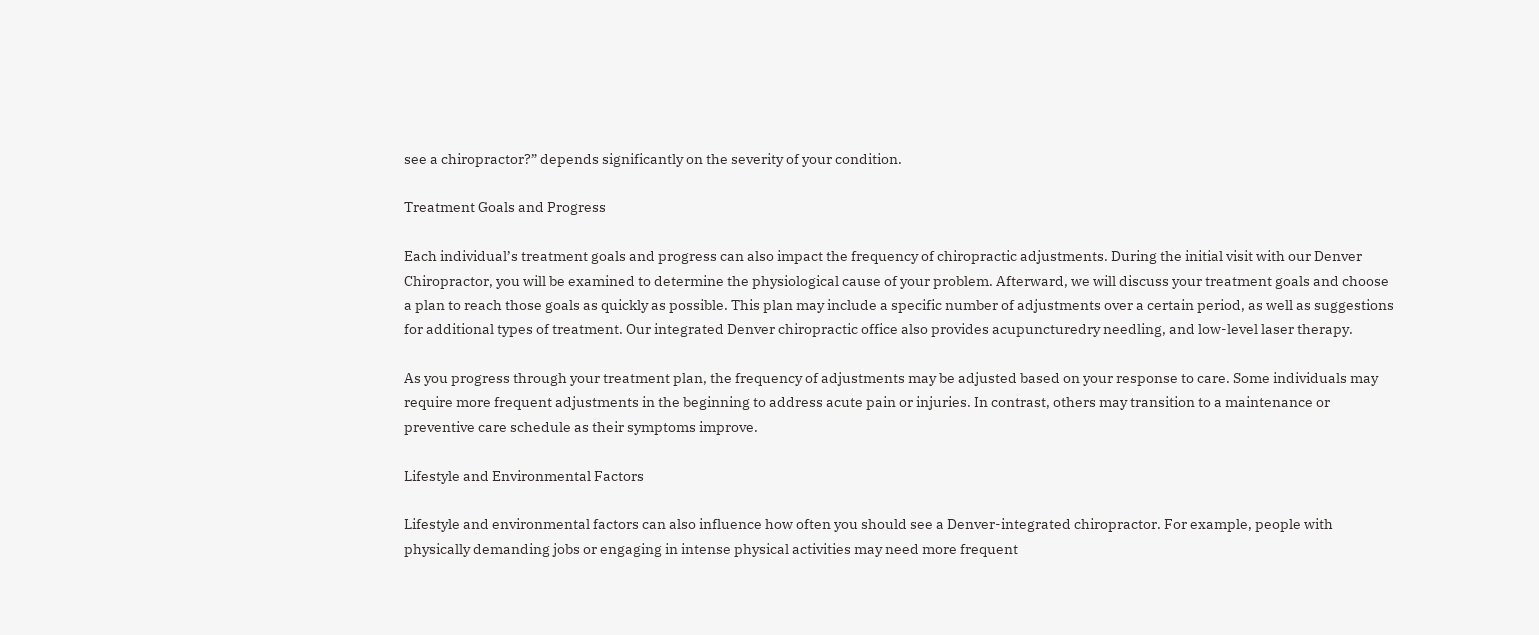see a chiropractor?” depends significantly on the severity of your condition.

Treatment Goals and Progress

Each individual’s treatment goals and progress can also impact the frequency of chiropractic adjustments. During the initial visit with our Denver Chiropractor, you will be examined to determine the physiological cause of your problem. Afterward, we will discuss your treatment goals and choose a plan to reach those goals as quickly as possible. This plan may include a specific number of adjustments over a certain period, as well as suggestions for additional types of treatment. Our integrated Denver chiropractic office also provides acupuncturedry needling, and low-level laser therapy.

As you progress through your treatment plan, the frequency of adjustments may be adjusted based on your response to care. Some individuals may require more frequent adjustments in the beginning to address acute pain or injuries. In contrast, others may transition to a maintenance or preventive care schedule as their symptoms improve.

Lifestyle and Environmental Factors

Lifestyle and environmental factors can also influence how often you should see a Denver-integrated chiropractor. For example, people with physically demanding jobs or engaging in intense physical activities may need more frequent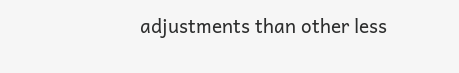adjustments than other less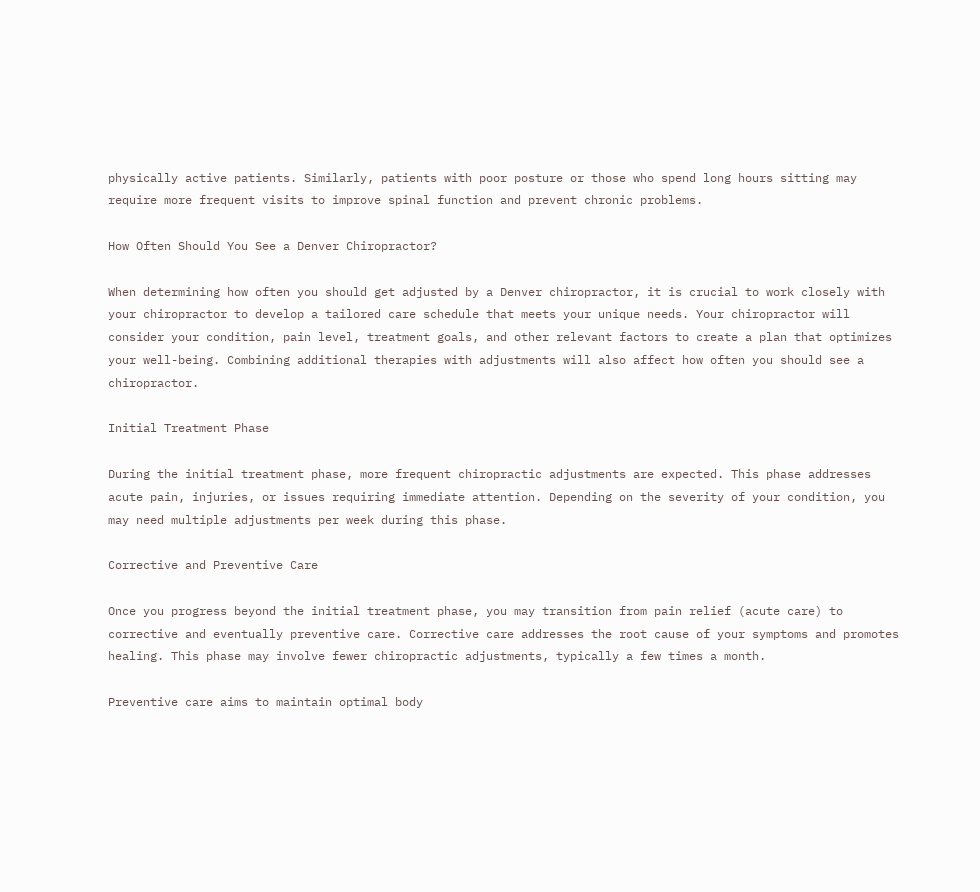physically active patients. Similarly, patients with poor posture or those who spend long hours sitting may require more frequent visits to improve spinal function and prevent chronic problems.

How Often Should You See a Denver Chiropractor?

When determining how often you should get adjusted by a Denver chiropractor, it is crucial to work closely with your chiropractor to develop a tailored care schedule that meets your unique needs. Your chiropractor will consider your condition, pain level, treatment goals, and other relevant factors to create a plan that optimizes your well-being. Combining additional therapies with adjustments will also affect how often you should see a chiropractor.

Initial Treatment Phase

During the initial treatment phase, more frequent chiropractic adjustments are expected. This phase addresses acute pain, injuries, or issues requiring immediate attention. Depending on the severity of your condition, you may need multiple adjustments per week during this phase.

Corrective and Preventive Care

Once you progress beyond the initial treatment phase, you may transition from pain relief (acute care) to corrective and eventually preventive care. Corrective care addresses the root cause of your symptoms and promotes healing. This phase may involve fewer chiropractic adjustments, typically a few times a month.

Preventive care aims to maintain optimal body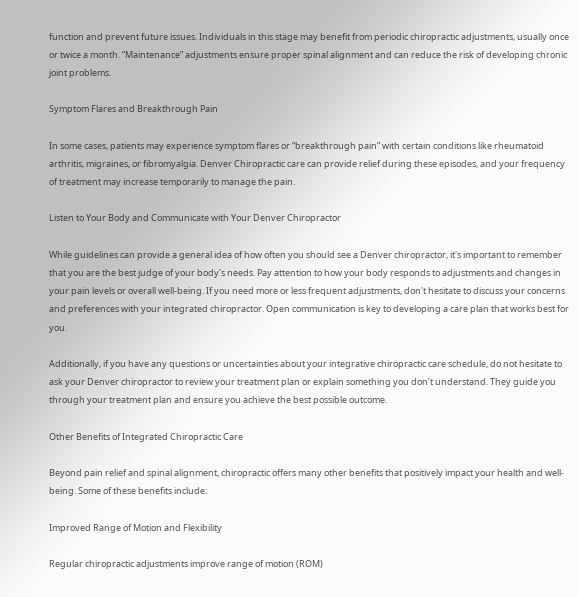function and prevent future issues. Individuals in this stage may benefit from periodic chiropractic adjustments, usually once or twice a month. “Maintenance” adjustments ensure proper spinal alignment and can reduce the risk of developing chronic joint problems.

Symptom Flares and Breakthrough Pain

In some cases, patients may experience symptom flares or “breakthrough pain” with certain conditions like rheumatoid arthritis, migraines, or fibromyalgia. Denver Chiropractic care can provide relief during these episodes, and your frequency of treatment may increase temporarily to manage the pain.

Listen to Your Body and Communicate with Your Denver Chiropractor

While guidelines can provide a general idea of how often you should see a Denver chiropractor, it's important to remember that you are the best judge of your body's needs. Pay attention to how your body responds to adjustments and changes in your pain levels or overall well-being. If you need more or less frequent adjustments, don't hesitate to discuss your concerns and preferences with your integrated chiropractor. Open communication is key to developing a care plan that works best for you.

Additionally, if you have any questions or uncertainties about your integrative chiropractic care schedule, do not hesitate to ask your Denver chiropractor to review your treatment plan or explain something you don’t understand. They guide you through your treatment plan and ensure you achieve the best possible outcome.

Other Benefits of Integrated Chiropractic Care

Beyond pain relief and spinal alignment, chiropractic offers many other benefits that positively impact your health and well-being. Some of these benefits include:

Improved Range of Motion and Flexibility

Regular chiropractic adjustments improve range of motion (ROM)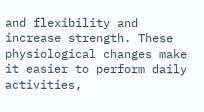and flexibility and increase strength. These physiological changes make it easier to perform daily activities,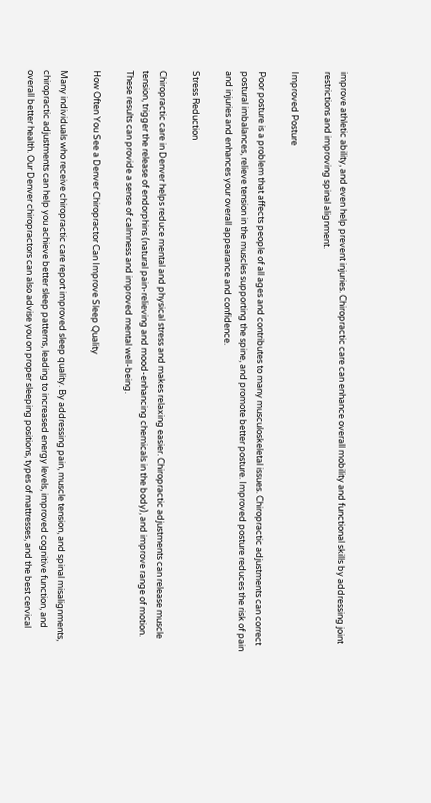improve athletic ability, and even help prevent injuries. Chiropractic care can enhance overall mobility and functional skills by addressing joint restrictions and improving spinal alignment.

Improved Posture

Poor posture is a problem that affects people of all ages and contributes to many musculoskeletal issues. Chiropractic adjustments can correct postural imbalances, relieve tension in the muscles supporting the spine, and promote better posture. Improved posture reduces the risk of pain and injuries and enhances your overall appearance and confidence.

Stress Reduction

Chiropractic care in Denver helps reduce mental and physical stress and makes relaxing easier. Chiropractic adjustments can release muscle tension, trigger the release of endorphins (natural pain-relieving and mood-enhancing chemicals in the body), and improve range of motion. These results can provide a sense of calmness and improved mental well-being.

How Often You See a Denver Chiropractor Can Improve Sleep Quality

Many individuals who receive chiropractic care report improved sleep quality. By addressing pain, muscle tension, and spinal misalignments, chiropractic adjustments can help you achieve better sleep patterns, leading to increased energy levels, improved cognitive function, and overall better health. Our Denver chiropractors can also advise you on proper sleeping positions, types of mattresses, and the best cervical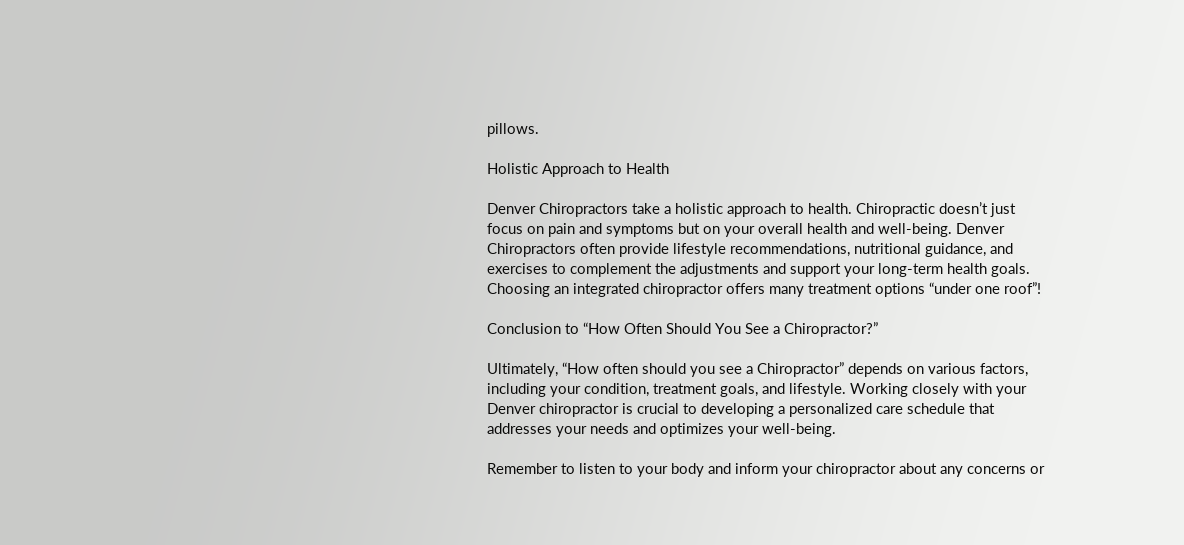pillows.

Holistic Approach to Health

Denver Chiropractors take a holistic approach to health. Chiropractic doesn’t just focus on pain and symptoms but on your overall health and well-being. Denver Chiropractors often provide lifestyle recommendations, nutritional guidance, and exercises to complement the adjustments and support your long-term health goals. Choosing an integrated chiropractor offers many treatment options “under one roof”!

Conclusion to “How Often Should You See a Chiropractor?”

Ultimately, “How often should you see a Chiropractor” depends on various factors, including your condition, treatment goals, and lifestyle. Working closely with your Denver chiropractor is crucial to developing a personalized care schedule that addresses your needs and optimizes your well-being.

Remember to listen to your body and inform your chiropractor about any concerns or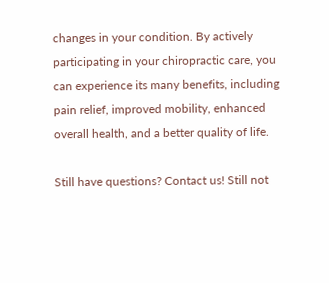changes in your condition. By actively participating in your chiropractic care, you can experience its many benefits, including pain relief, improved mobility, enhanced overall health, and a better quality of life.

Still have questions? Contact us! Still not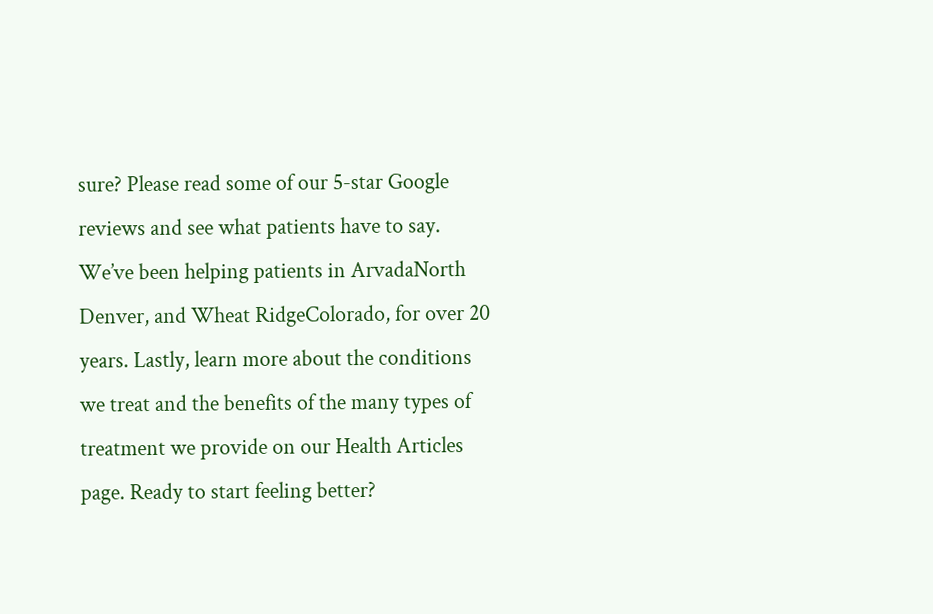sure? Please read some of our 5-star Google reviews and see what patients have to say. We’ve been helping patients in ArvadaNorth Denver, and Wheat RidgeColorado, for over 20 years. Lastly, learn more about the conditions we treat and the benefits of the many types of treatment we provide on our Health Articles page. Ready to start feeling better?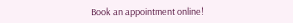Book an appointment online!